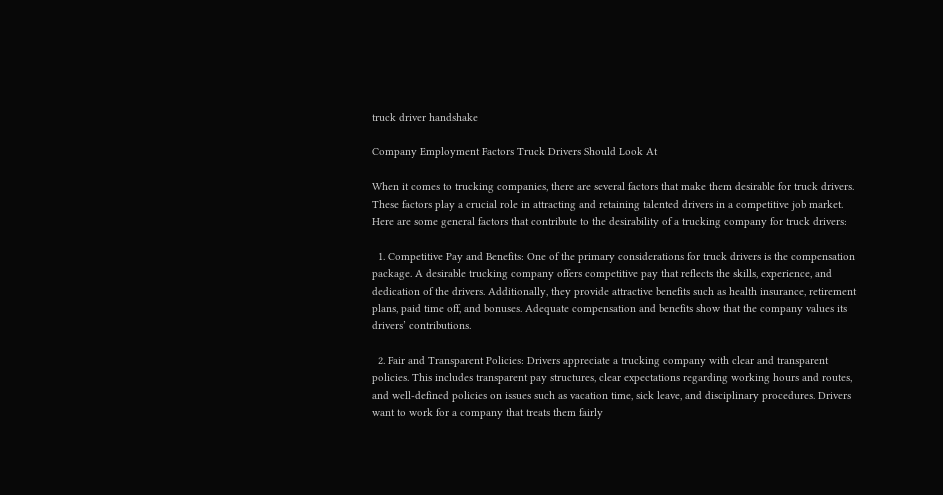truck driver handshake

Company Employment Factors Truck Drivers Should Look At

When it comes to trucking companies, there are several factors that make them desirable for truck drivers. These factors play a crucial role in attracting and retaining talented drivers in a competitive job market. Here are some general factors that contribute to the desirability of a trucking company for truck drivers:

  1. Competitive Pay and Benefits: One of the primary considerations for truck drivers is the compensation package. A desirable trucking company offers competitive pay that reflects the skills, experience, and dedication of the drivers. Additionally, they provide attractive benefits such as health insurance, retirement plans, paid time off, and bonuses. Adequate compensation and benefits show that the company values its drivers’ contributions.

  2. Fair and Transparent Policies: Drivers appreciate a trucking company with clear and transparent policies. This includes transparent pay structures, clear expectations regarding working hours and routes, and well-defined policies on issues such as vacation time, sick leave, and disciplinary procedures. Drivers want to work for a company that treats them fairly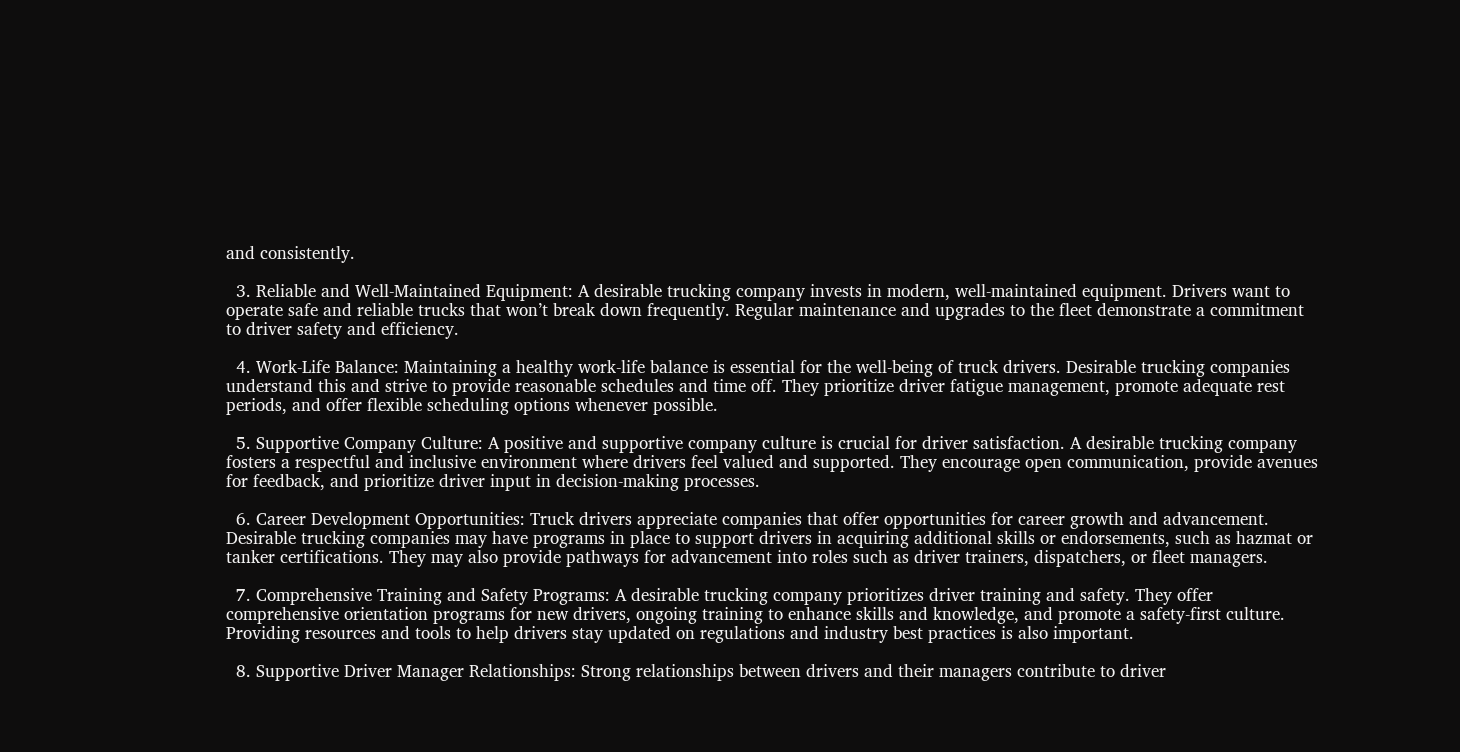and consistently.

  3. Reliable and Well-Maintained Equipment: A desirable trucking company invests in modern, well-maintained equipment. Drivers want to operate safe and reliable trucks that won’t break down frequently. Regular maintenance and upgrades to the fleet demonstrate a commitment to driver safety and efficiency.

  4. Work-Life Balance: Maintaining a healthy work-life balance is essential for the well-being of truck drivers. Desirable trucking companies understand this and strive to provide reasonable schedules and time off. They prioritize driver fatigue management, promote adequate rest periods, and offer flexible scheduling options whenever possible.

  5. Supportive Company Culture: A positive and supportive company culture is crucial for driver satisfaction. A desirable trucking company fosters a respectful and inclusive environment where drivers feel valued and supported. They encourage open communication, provide avenues for feedback, and prioritize driver input in decision-making processes.

  6. Career Development Opportunities: Truck drivers appreciate companies that offer opportunities for career growth and advancement. Desirable trucking companies may have programs in place to support drivers in acquiring additional skills or endorsements, such as hazmat or tanker certifications. They may also provide pathways for advancement into roles such as driver trainers, dispatchers, or fleet managers.

  7. Comprehensive Training and Safety Programs: A desirable trucking company prioritizes driver training and safety. They offer comprehensive orientation programs for new drivers, ongoing training to enhance skills and knowledge, and promote a safety-first culture. Providing resources and tools to help drivers stay updated on regulations and industry best practices is also important.

  8. Supportive Driver Manager Relationships: Strong relationships between drivers and their managers contribute to driver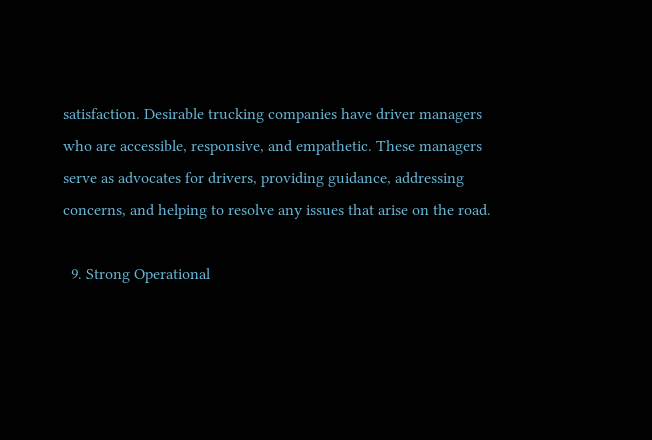satisfaction. Desirable trucking companies have driver managers who are accessible, responsive, and empathetic. These managers serve as advocates for drivers, providing guidance, addressing concerns, and helping to resolve any issues that arise on the road.

  9. Strong Operational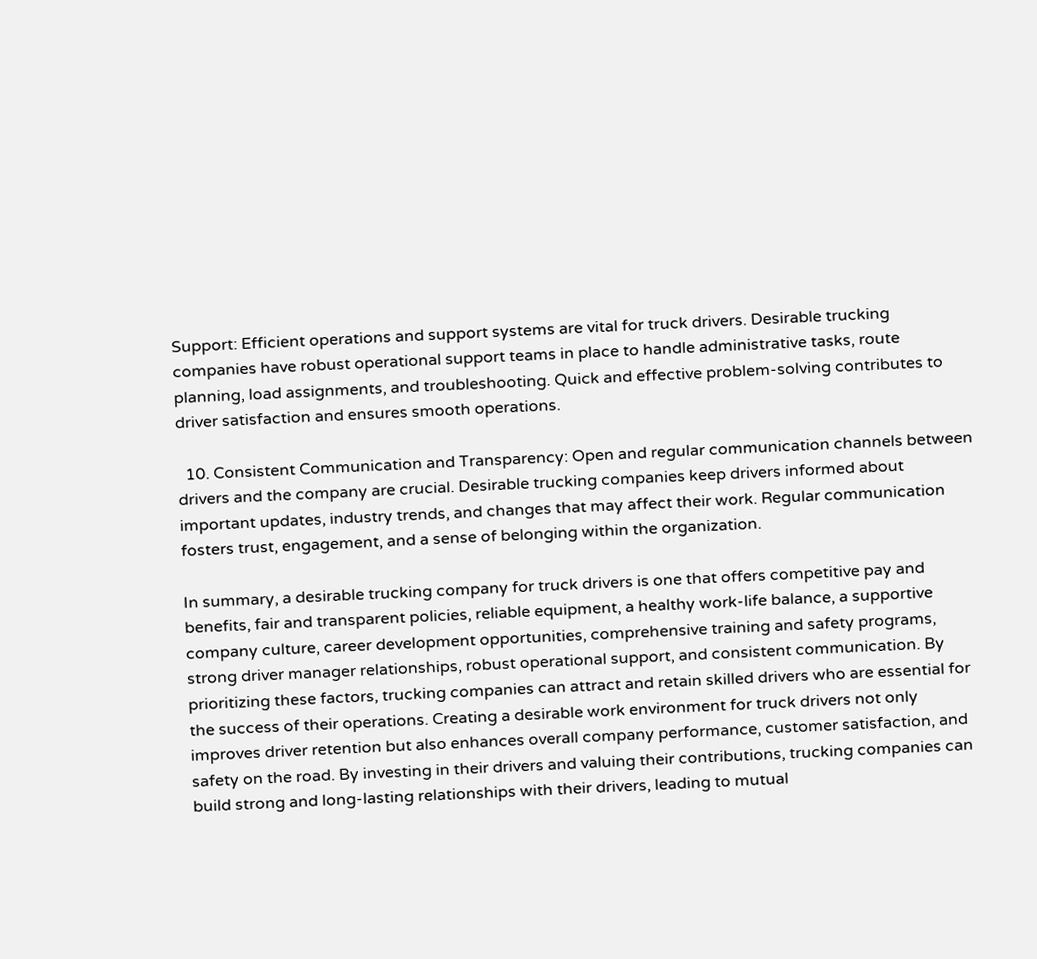Support: Efficient operations and support systems are vital for truck drivers. Desirable trucking companies have robust operational support teams in place to handle administrative tasks, route planning, load assignments, and troubleshooting. Quick and effective problem-solving contributes to driver satisfaction and ensures smooth operations.

  10. Consistent Communication and Transparency: Open and regular communication channels between drivers and the company are crucial. Desirable trucking companies keep drivers informed about important updates, industry trends, and changes that may affect their work. Regular communication fosters trust, engagement, and a sense of belonging within the organization.

In summary, a desirable trucking company for truck drivers is one that offers competitive pay and benefits, fair and transparent policies, reliable equipment, a healthy work-life balance, a supportive company culture, career development opportunities, comprehensive training and safety programs, strong driver manager relationships, robust operational support, and consistent communication. By prioritizing these factors, trucking companies can attract and retain skilled drivers who are essential for the success of their operations. Creating a desirable work environment for truck drivers not only improves driver retention but also enhances overall company performance, customer satisfaction, and safety on the road. By investing in their drivers and valuing their contributions, trucking companies can build strong and long-lasting relationships with their drivers, leading to mutual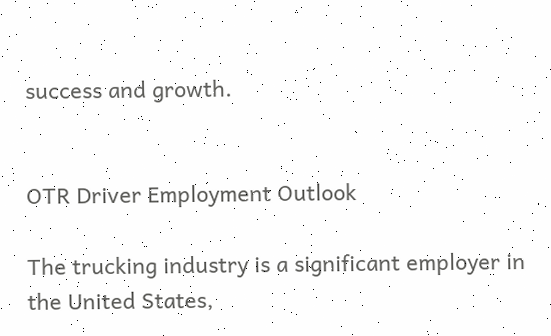success and growth.


OTR Driver Employment Outlook

The trucking industry is a significant employer in the United States,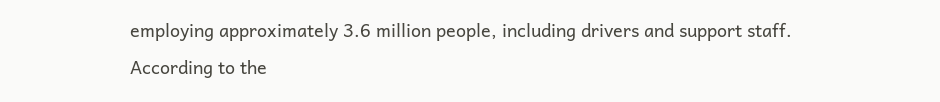employing approximately 3.6 million people, including drivers and support staff. According to the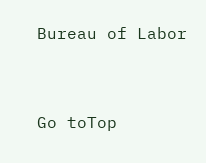Bureau of Labor



Go toTop